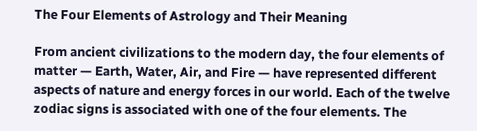The Four Elements of Astrology and Their Meaning

From ancient civilizations to the modern day, the four elements of matter — Earth, Water, Air, and Fire — have represented different aspects of nature and energy forces in our world. Each of the twelve zodiac signs is associated with one of the four elements. The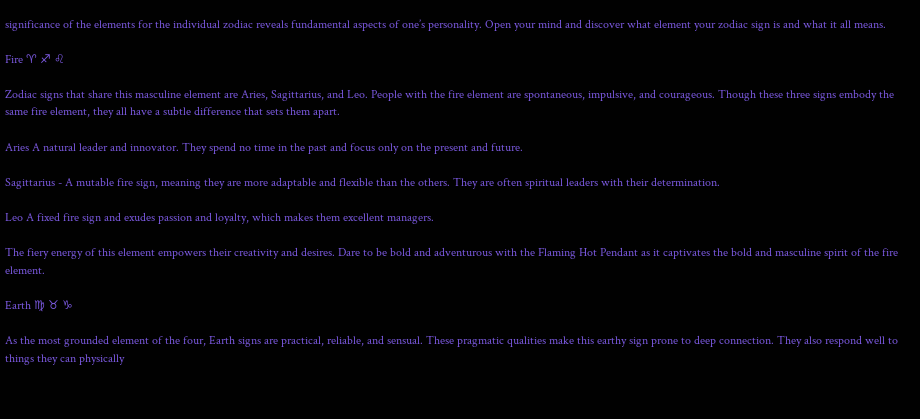significance of the elements for the individual zodiac reveals fundamental aspects of one’s personality. Open your mind and discover what element your zodiac sign is and what it all means.

Fire ♈ ♐ ♌

Zodiac signs that share this masculine element are Aries, Sagittarius, and Leo. People with the fire element are spontaneous, impulsive, and courageous. Though these three signs embody the same fire element, they all have a subtle difference that sets them apart.

Aries A natural leader and innovator. They spend no time in the past and focus only on the present and future.

Sagittarius - A mutable fire sign, meaning they are more adaptable and flexible than the others. They are often spiritual leaders with their determination.

Leo A fixed fire sign and exudes passion and loyalty, which makes them excellent managers.

The fiery energy of this element empowers their creativity and desires. Dare to be bold and adventurous with the Flaming Hot Pendant as it captivates the bold and masculine spirit of the fire element.

Earth ♍ ♉ ♑

As the most grounded element of the four, Earth signs are practical, reliable, and sensual. These pragmatic qualities make this earthy sign prone to deep connection. They also respond well to things they can physically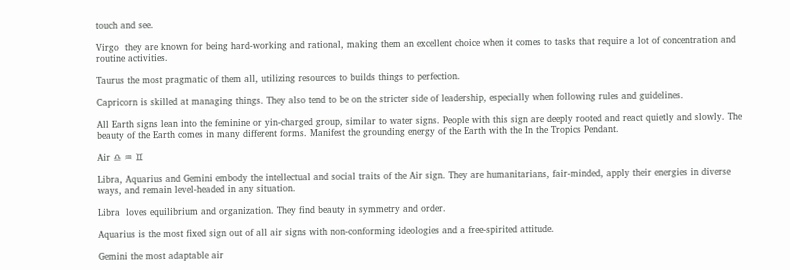touch and see.

Virgo  they are known for being hard-working and rational, making them an excellent choice when it comes to tasks that require a lot of concentration and routine activities.

Taurus the most pragmatic of them all, utilizing resources to builds things to perfection.

Capricorn is skilled at managing things. They also tend to be on the stricter side of leadership, especially when following rules and guidelines.

All Earth signs lean into the feminine or yin-charged group, similar to water signs. People with this sign are deeply rooted and react quietly and slowly. The beauty of the Earth comes in many different forms. Manifest the grounding energy of the Earth with the In the Tropics Pendant.

Air ♎ ♒ ♊

Libra, Aquarius and Gemini embody the intellectual and social traits of the Air sign. They are humanitarians, fair-minded, apply their energies in diverse ways, and remain level-headed in any situation.

Libra  loves equilibrium and organization. They find beauty in symmetry and order.

Aquarius is the most fixed sign out of all air signs with non-conforming ideologies and a free-spirited attitude.

Gemini the most adaptable air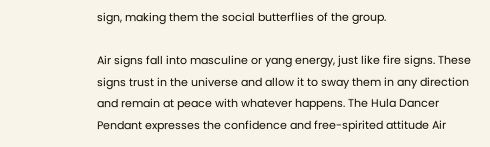sign, making them the social butterflies of the group.

Air signs fall into masculine or yang energy, just like fire signs. These signs trust in the universe and allow it to sway them in any direction and remain at peace with whatever happens. The Hula Dancer Pendant expresses the confidence and free-spirited attitude Air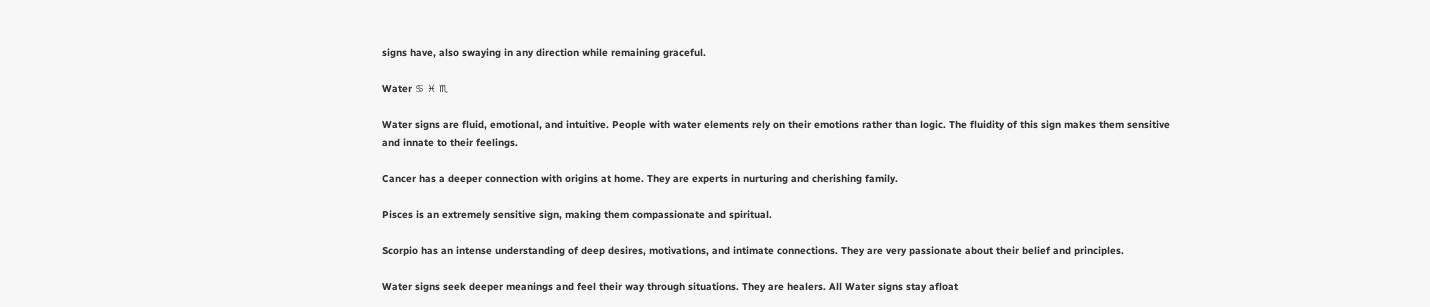signs have, also swaying in any direction while remaining graceful.

Water ♋ ♓ ♏

Water signs are fluid, emotional, and intuitive. People with water elements rely on their emotions rather than logic. The fluidity of this sign makes them sensitive and innate to their feelings.

Cancer has a deeper connection with origins at home. They are experts in nurturing and cherishing family.

Pisces is an extremely sensitive sign, making them compassionate and spiritual.

Scorpio has an intense understanding of deep desires, motivations, and intimate connections. They are very passionate about their belief and principles.

Water signs seek deeper meanings and feel their way through situations. They are healers. All Water signs stay afloat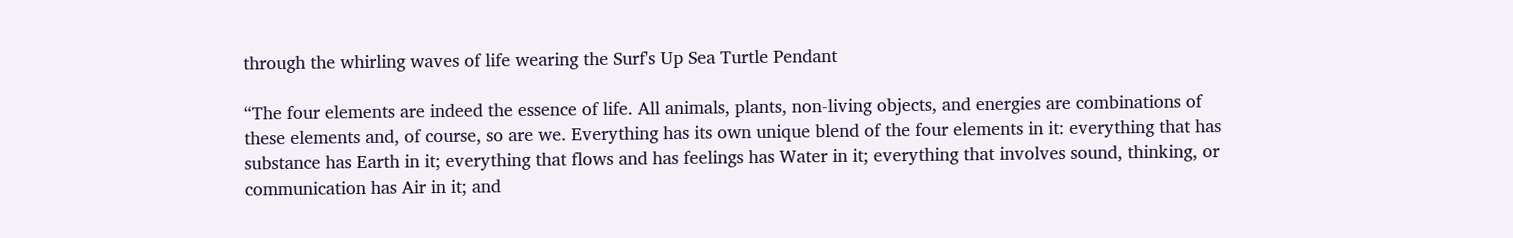through the whirling waves of life wearing the Surf's Up Sea Turtle Pendant

“The four elements are indeed the essence of life. All animals, plants, non-living objects, and energies are combinations of these elements and, of course, so are we. Everything has its own unique blend of the four elements in it: everything that has substance has Earth in it; everything that flows and has feelings has Water in it; everything that involves sound, thinking, or communication has Air in it; and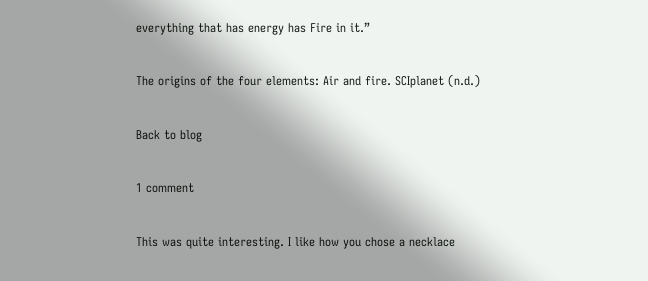everything that has energy has Fire in it.”

The origins of the four elements: Air and fire. SCIplanet (n.d.)

Back to blog

1 comment

This was quite interesting. I like how you chose a necklace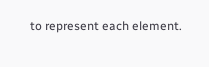to represent each element.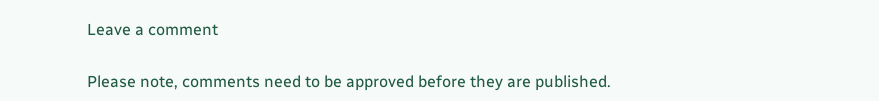Leave a comment

Please note, comments need to be approved before they are published.